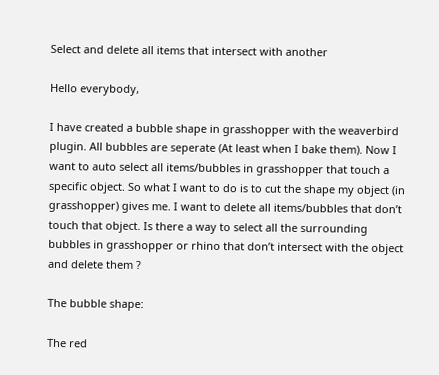Select and delete all items that intersect with another

Hello everybody,

I have created a bubble shape in grasshopper with the weaverbird plugin. All bubbles are seperate (At least when I bake them). Now I want to auto select all items/bubbles in grasshopper that touch a specific object. So what I want to do is to cut the shape my object (in grasshopper) gives me. I want to delete all items/bubbles that don’t touch that object. Is there a way to select all the surrounding bubbles in grasshopper or rhino that don’t intersect with the object and delete them ?

The bubble shape:

The red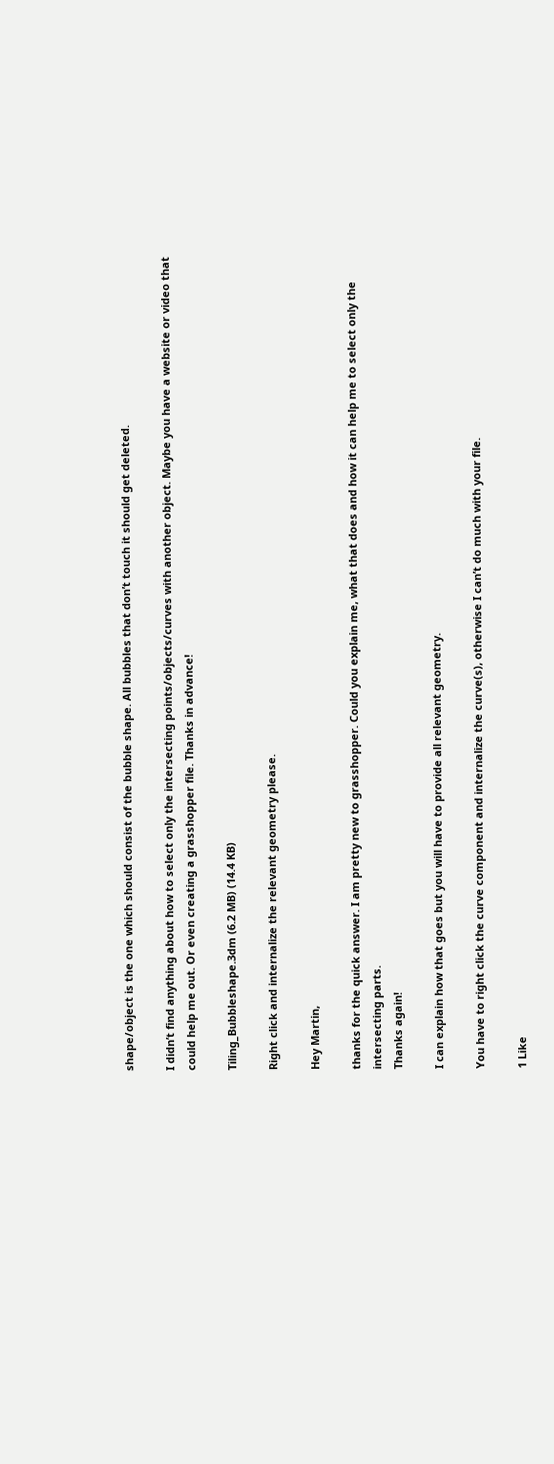shape/object is the one which should consist of the bubble shape. All bubbles that don’t touch it should get deleted.

I didn’t find anything about how to select only the intersecting points/objects/curves with another object. Maybe you have a website or video that could help me out. Or even creating a grasshopper file. Thanks in advance!

Tiling_Bubbleshape.3dm (6.2 MB) (14.4 KB)

Right click and internalize the relevant geometry please.

Hey Martin,

thanks for the quick answer. I am pretty new to grasshopper. Could you explain me, what that does and how it can help me to select only the intersecting parts.
Thanks again!

I can explain how that goes but you will have to provide all relevant geometry.

You have to right click the curve component and internalize the curve(s), otherwise I can’t do much with your file.

1 Like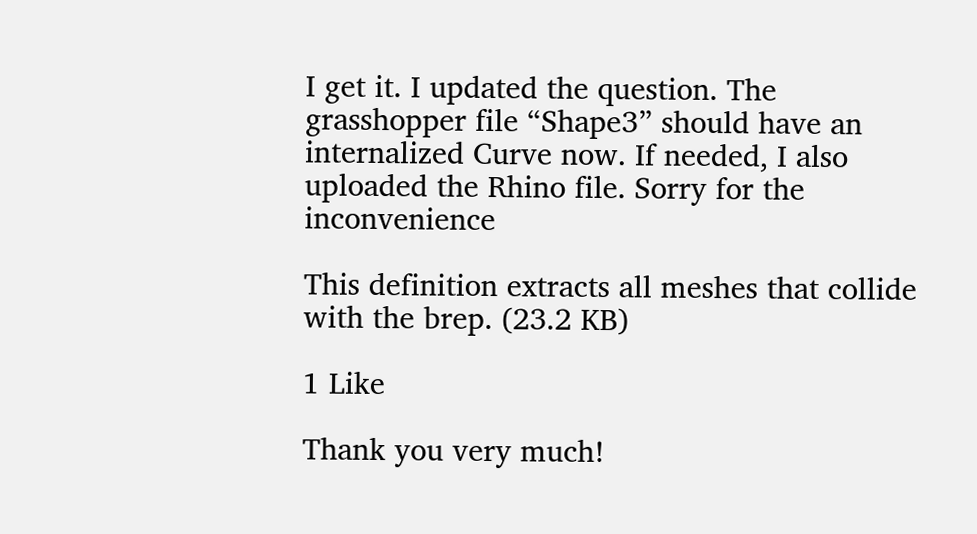I get it. I updated the question. The grasshopper file “Shape3” should have an internalized Curve now. If needed, I also uploaded the Rhino file. Sorry for the inconvenience

This definition extracts all meshes that collide with the brep. (23.2 KB)

1 Like

Thank you very much!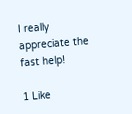I really appreciate the fast help!

1 Like